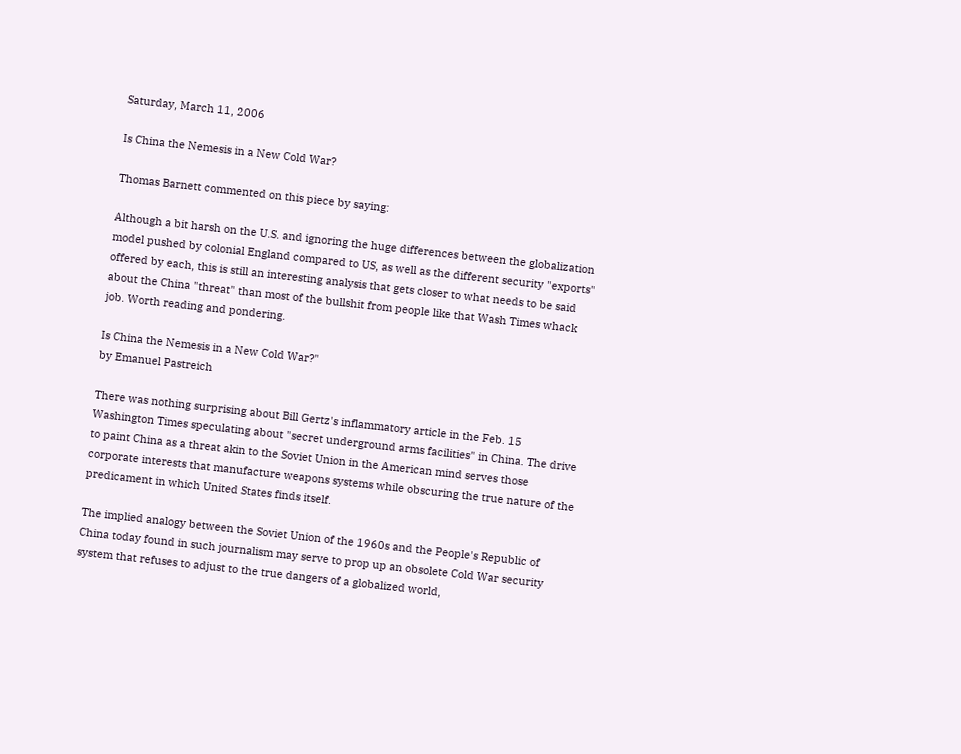Saturday, March 11, 2006

Is China the Nemesis in a New Cold War?

Thomas Barnett commented on this piece by saying:

Although a bit harsh on the U.S. and ignoring the huge differences between the globalization model pushed by colonial England compared to US, as well as the different security "exports" offered by each, this is still an interesting analysis that gets closer to what needs to be said about the China "threat" than most of the bullshit from people like that Wash Times whack job. Worth reading and pondering.

Is China the Nemesis in a New Cold War?"
by Emanuel Pastreich

There was nothing surprising about Bill Gertz's inflammatory article in the Feb. 15 Washington Times speculating about "secret underground arms facilities" in China. The drive to paint China as a threat akin to the Soviet Union in the American mind serves those corporate interests that manufacture weapons systems while obscuring the true nature of the predicament in which United States finds itself.

The implied analogy between the Soviet Union of the 1960s and the People's Republic of China today found in such journalism may serve to prop up an obsolete Cold War security system that refuses to adjust to the true dangers of a globalized world,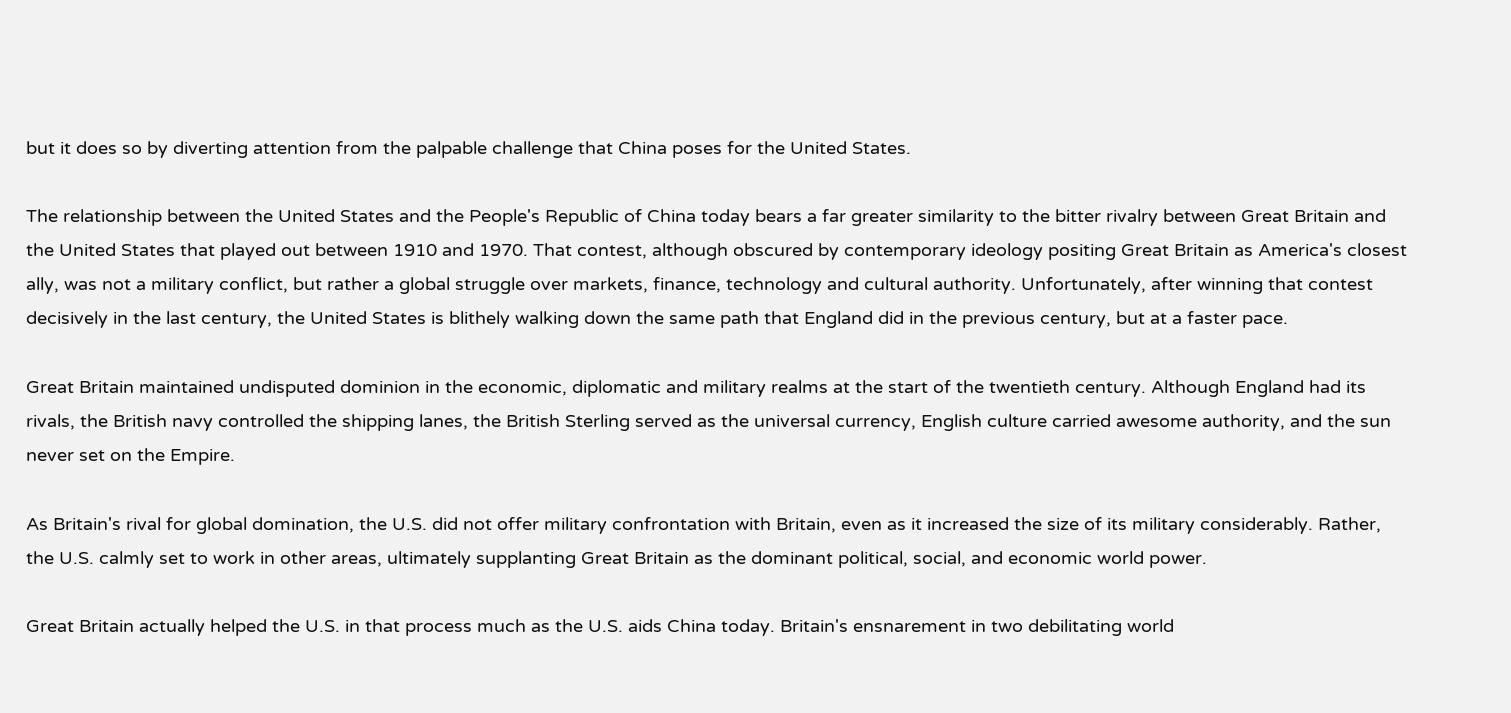but it does so by diverting attention from the palpable challenge that China poses for the United States.

The relationship between the United States and the People's Republic of China today bears a far greater similarity to the bitter rivalry between Great Britain and the United States that played out between 1910 and 1970. That contest, although obscured by contemporary ideology positing Great Britain as America's closest ally, was not a military conflict, but rather a global struggle over markets, finance, technology and cultural authority. Unfortunately, after winning that contest decisively in the last century, the United States is blithely walking down the same path that England did in the previous century, but at a faster pace.

Great Britain maintained undisputed dominion in the economic, diplomatic and military realms at the start of the twentieth century. Although England had its rivals, the British navy controlled the shipping lanes, the British Sterling served as the universal currency, English culture carried awesome authority, and the sun never set on the Empire.

As Britain's rival for global domination, the U.S. did not offer military confrontation with Britain, even as it increased the size of its military considerably. Rather, the U.S. calmly set to work in other areas, ultimately supplanting Great Britain as the dominant political, social, and economic world power.

Great Britain actually helped the U.S. in that process much as the U.S. aids China today. Britain's ensnarement in two debilitating world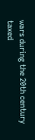wars during the 20th century taxed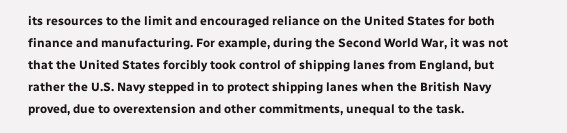its resources to the limit and encouraged reliance on the United States for both finance and manufacturing. For example, during the Second World War, it was not that the United States forcibly took control of shipping lanes from England, but rather the U.S. Navy stepped in to protect shipping lanes when the British Navy proved, due to overextension and other commitments, unequal to the task.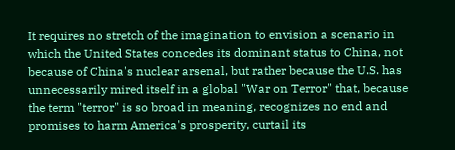It requires no stretch of the imagination to envision a scenario in which the United States concedes its dominant status to China, not because of China's nuclear arsenal, but rather because the U.S. has unnecessarily mired itself in a global "War on Terror" that, because the term "terror" is so broad in meaning, recognizes no end and promises to harm America's prosperity, curtail its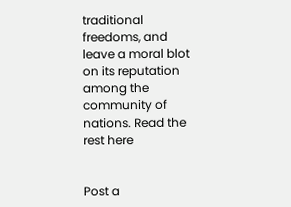traditional freedoms, and leave a moral blot on its reputation among the community of nations. Read the rest here


Post a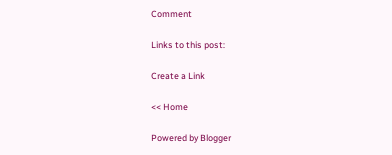Comment

Links to this post:

Create a Link

<< Home

Powered by Blogger